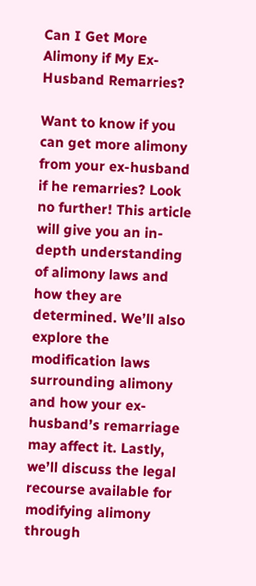Can I Get More Alimony if My Ex-Husband Remarries?

Want to know if you can get more alimony from your ex-husband if he remarries? Look no further! This article will give you an in-depth understanding of alimony laws and how they are determined. We’ll also explore the modification laws surrounding alimony and how your ex-husband’s remarriage may affect it. Lastly, we’ll discuss the legal recourse available for modifying alimony through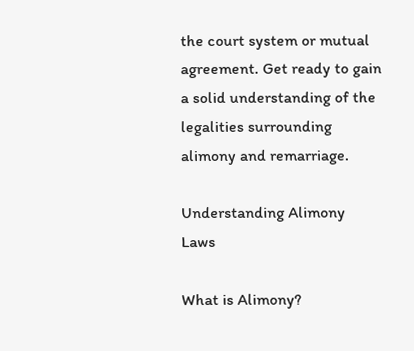the court system or mutual agreement. Get ready to gain a solid understanding of the legalities surrounding alimony and remarriage.

Understanding Alimony Laws

What is Alimony?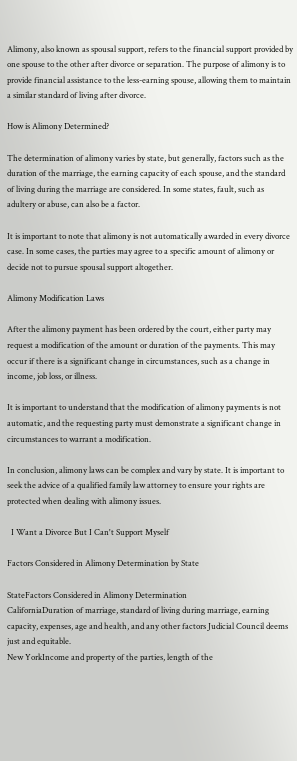Alimony, also known as spousal support, refers to the financial support provided by one spouse to the other after divorce or separation. The purpose of alimony is to provide financial assistance to the less-earning spouse, allowing them to maintain a similar standard of living after divorce.

How is Alimony Determined?

The determination of alimony varies by state, but generally, factors such as the duration of the marriage, the earning capacity of each spouse, and the standard of living during the marriage are considered. In some states, fault, such as adultery or abuse, can also be a factor.

It is important to note that alimony is not automatically awarded in every divorce case. In some cases, the parties may agree to a specific amount of alimony or decide not to pursue spousal support altogether.

Alimony Modification Laws

After the alimony payment has been ordered by the court, either party may request a modification of the amount or duration of the payments. This may occur if there is a significant change in circumstances, such as a change in income, job loss, or illness.

It is important to understand that the modification of alimony payments is not automatic, and the requesting party must demonstrate a significant change in circumstances to warrant a modification.

In conclusion, alimony laws can be complex and vary by state. It is important to seek the advice of a qualified family law attorney to ensure your rights are protected when dealing with alimony issues.

  I Want a Divorce But I Can't Support Myself

Factors Considered in Alimony Determination by State

StateFactors Considered in Alimony Determination
CaliforniaDuration of marriage, standard of living during marriage, earning capacity, expenses, age and health, and any other factors Judicial Council deems just and equitable.
New YorkIncome and property of the parties, length of the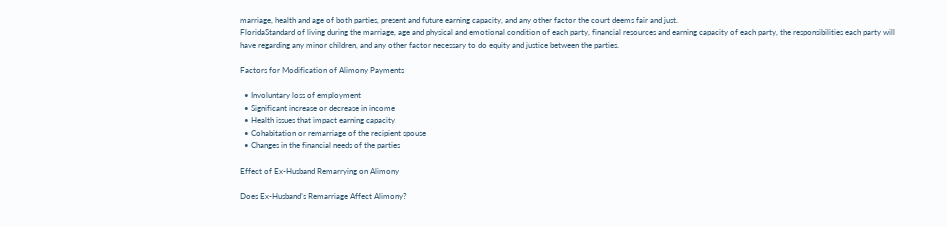marriage, health and age of both parties, present and future earning capacity, and any other factor the court deems fair and just.
FloridaStandard of living during the marriage, age and physical and emotional condition of each party, financial resources and earning capacity of each party, the responsibilities each party will have regarding any minor children, and any other factor necessary to do equity and justice between the parties.

Factors for Modification of Alimony Payments

  • Involuntary loss of employment
  • Significant increase or decrease in income
  • Health issues that impact earning capacity
  • Cohabitation or remarriage of the recipient spouse
  • Changes in the financial needs of the parties

Effect of Ex-Husband Remarrying on Alimony

Does Ex-Husband’s Remarriage Affect Alimony?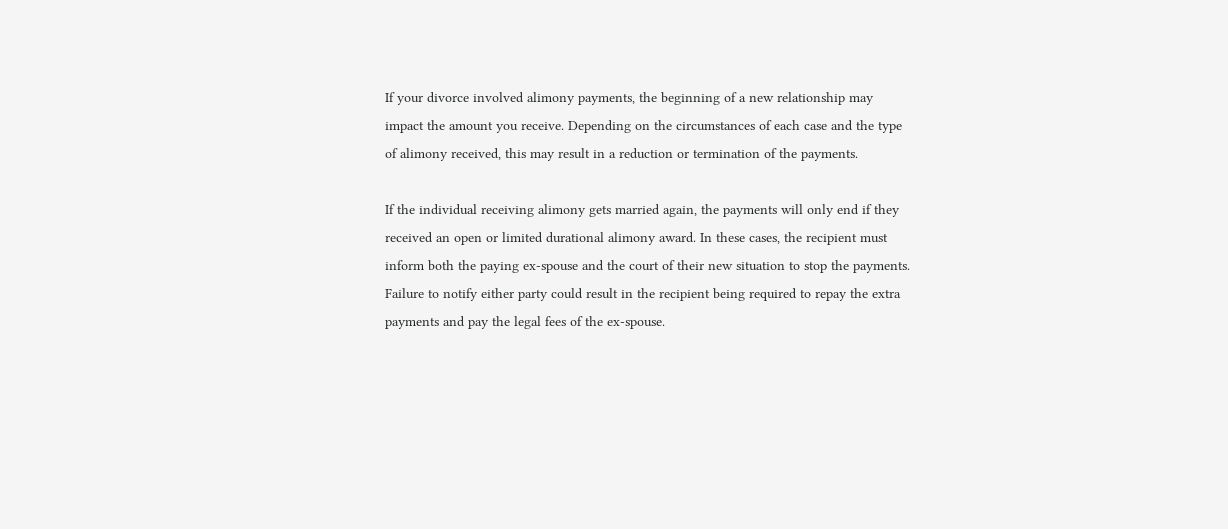If your divorce involved alimony payments, the beginning of a new relationship may impact the amount you receive. Depending on the circumstances of each case and the type of alimony received, this may result in a reduction or termination of the payments.

If the individual receiving alimony gets married again, the payments will only end if they received an open or limited durational alimony award. In these cases, the recipient must inform both the paying ex-spouse and the court of their new situation to stop the payments. Failure to notify either party could result in the recipient being required to repay the extra payments and pay the legal fees of the ex-spouse.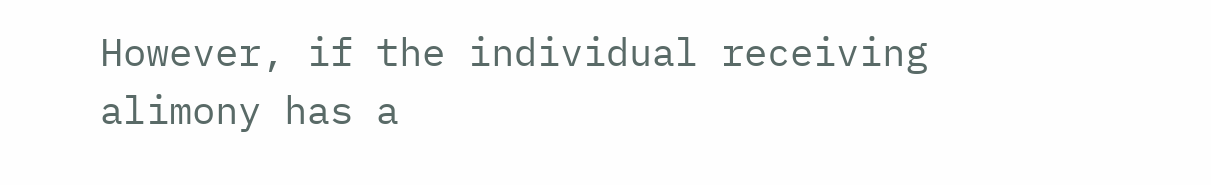However, if the individual receiving alimony has a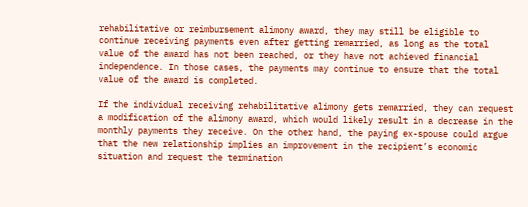rehabilitative or reimbursement alimony award, they may still be eligible to continue receiving payments even after getting remarried, as long as the total value of the award has not been reached, or they have not achieved financial independence. In those cases, the payments may continue to ensure that the total value of the award is completed.

If the individual receiving rehabilitative alimony gets remarried, they can request a modification of the alimony award, which would likely result in a decrease in the monthly payments they receive. On the other hand, the paying ex-spouse could argue that the new relationship implies an improvement in the recipient’s economic situation and request the termination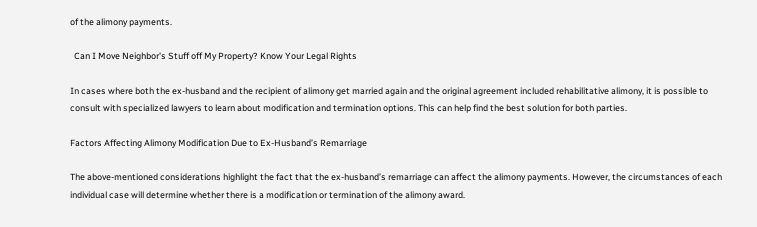of the alimony payments.

  Can I Move Neighbor's Stuff off My Property? Know Your Legal Rights

In cases where both the ex-husband and the recipient of alimony get married again and the original agreement included rehabilitative alimony, it is possible to consult with specialized lawyers to learn about modification and termination options. This can help find the best solution for both parties.

Factors Affecting Alimony Modification Due to Ex-Husband’s Remarriage

The above-mentioned considerations highlight the fact that the ex-husband’s remarriage can affect the alimony payments. However, the circumstances of each individual case will determine whether there is a modification or termination of the alimony award.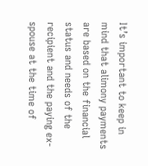It’s important to keep in mind that alimony payments are based on the financial status and needs of the recipient and the paying ex-spouse at the time of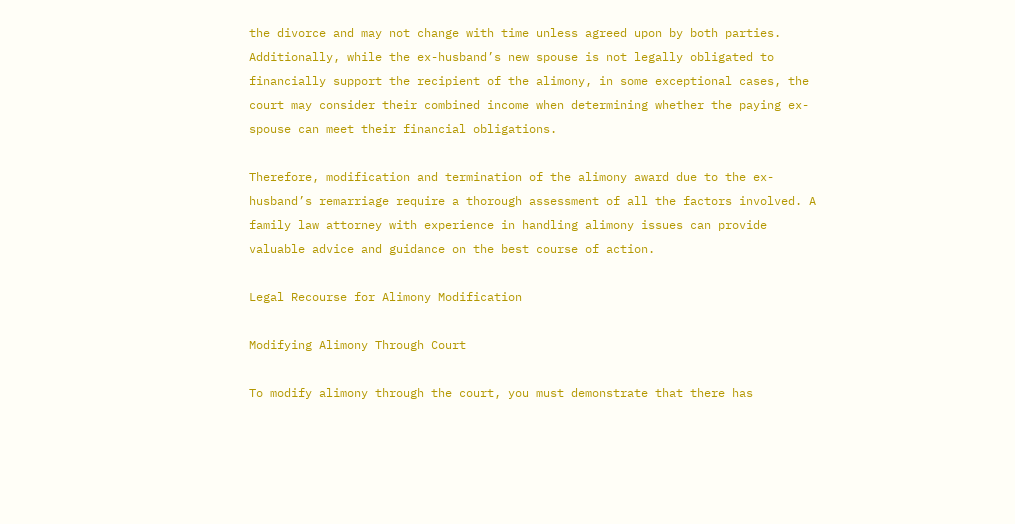the divorce and may not change with time unless agreed upon by both parties. Additionally, while the ex-husband’s new spouse is not legally obligated to financially support the recipient of the alimony, in some exceptional cases, the court may consider their combined income when determining whether the paying ex-spouse can meet their financial obligations.

Therefore, modification and termination of the alimony award due to the ex-husband’s remarriage require a thorough assessment of all the factors involved. A family law attorney with experience in handling alimony issues can provide valuable advice and guidance on the best course of action.

Legal Recourse for Alimony Modification

Modifying Alimony Through Court

To modify alimony through the court, you must demonstrate that there has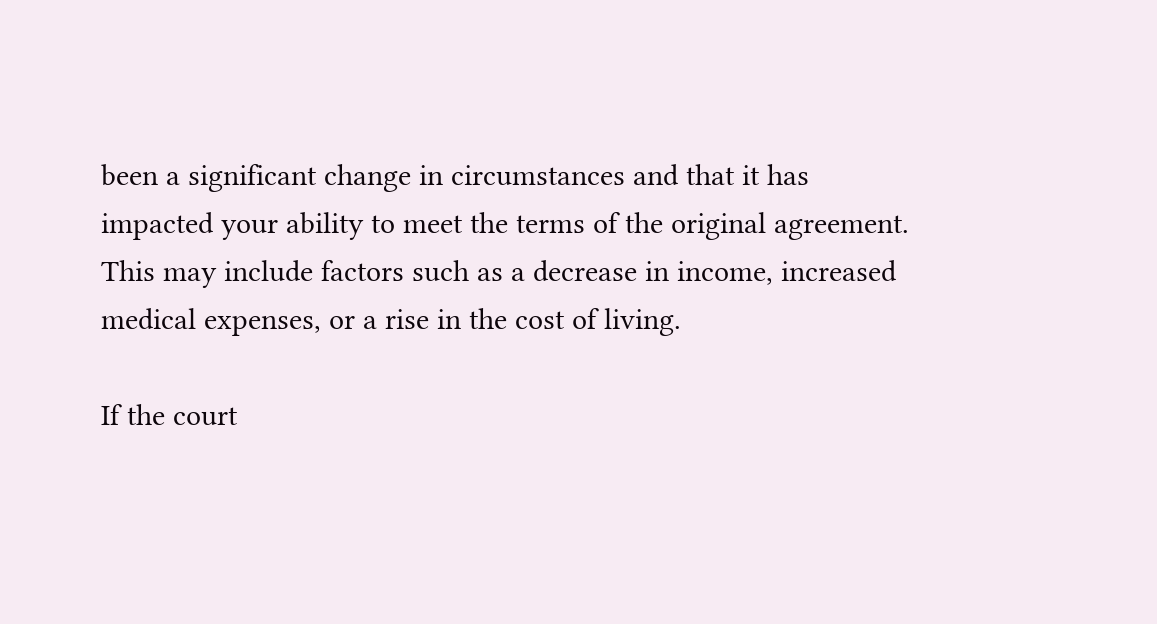been a significant change in circumstances and that it has impacted your ability to meet the terms of the original agreement. This may include factors such as a decrease in income, increased medical expenses, or a rise in the cost of living.

If the court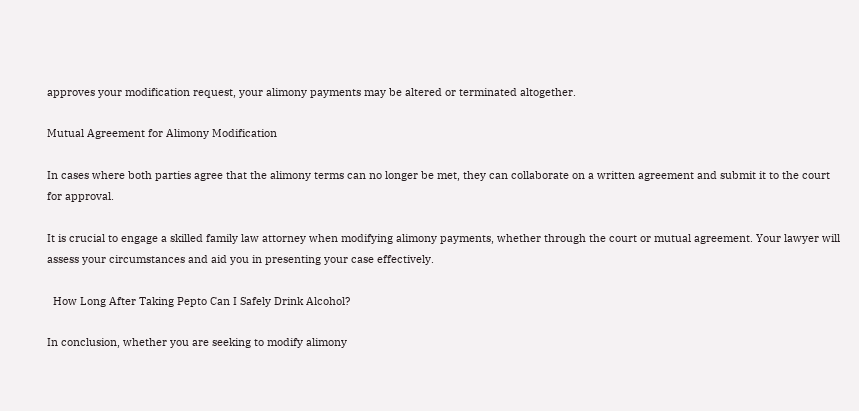approves your modification request, your alimony payments may be altered or terminated altogether.

Mutual Agreement for Alimony Modification

In cases where both parties agree that the alimony terms can no longer be met, they can collaborate on a written agreement and submit it to the court for approval.

It is crucial to engage a skilled family law attorney when modifying alimony payments, whether through the court or mutual agreement. Your lawyer will assess your circumstances and aid you in presenting your case effectively.

  How Long After Taking Pepto Can I Safely Drink Alcohol?

In conclusion, whether you are seeking to modify alimony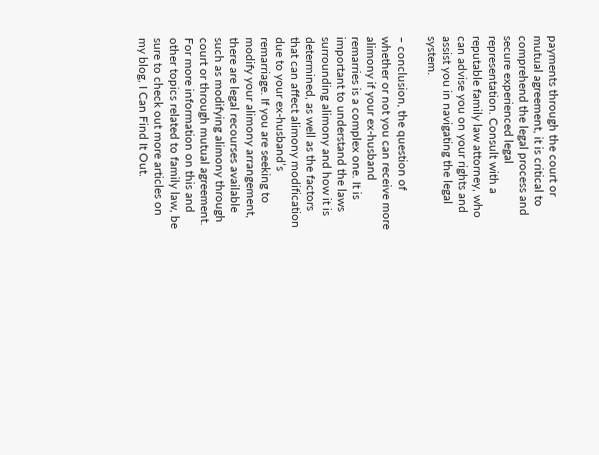payments through the court or mutual agreement, it is critical to comprehend the legal process and secure experienced legal representation. Consult with a reputable family law attorney, who can advise you on your rights and assist you in navigating the legal system.

– conclusion, the question of whether or not you can receive more alimony if your ex-husband remarries is a complex one. It is important to understand the laws surrounding alimony and how it is determined, as well as the factors that can affect alimony modification due to your ex-husband’s remarriage. If you are seeking to modify your alimony arrangement, there are legal recourses available such as modifying alimony through court or through mutual agreement. For more information on this and other topics related to family law, be sure to check out more articles on my blog, I Can Find It Out.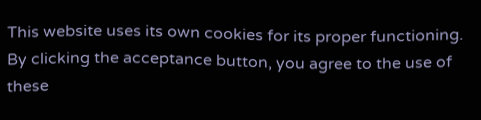This website uses its own cookies for its proper functioning. By clicking the acceptance button, you agree to the use of these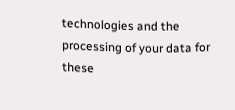technologies and the processing of your data for these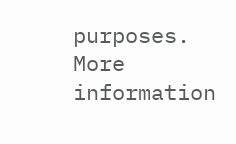purposes.    More information